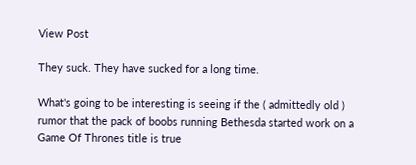View Post

They suck. They have sucked for a long time.

What's going to be interesting is seeing if the ( admittedly old ) rumor that the pack of boobs running Bethesda started work on a Game Of Thrones title is true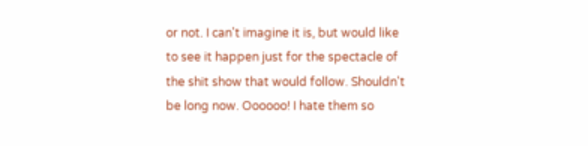or not. I can't imagine it is, but would like to see it happen just for the spectacle of the shit show that would follow. Shouldn't be long now. Oooooo! I hate them so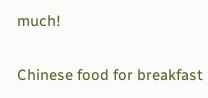much!

Chinese food for breakfast